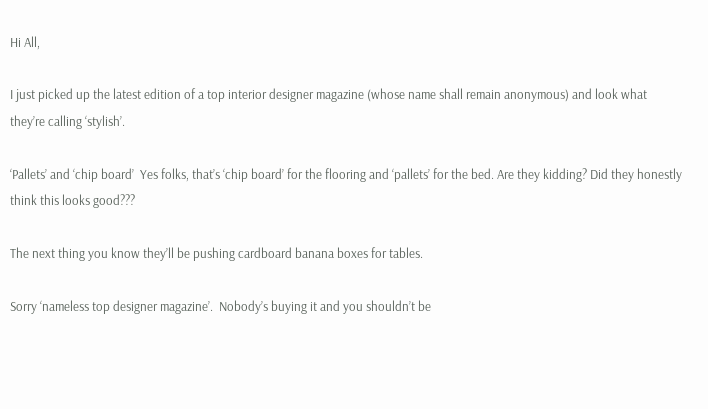Hi All,

I just picked up the latest edition of a top interior designer magazine (whose name shall remain anonymous) and look what they’re calling ‘stylish’.

‘Pallets’ and ‘chip board’  Yes folks, that’s ‘chip board’ for the flooring and ‘pallets’ for the bed. Are they kidding? Did they honestly think this looks good???

The next thing you know they’ll be pushing cardboard banana boxes for tables.

Sorry ‘nameless top designer magazine’.  Nobody’s buying it and you shouldn’t be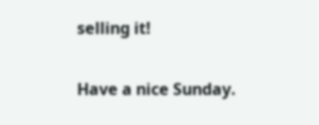selling it!

Have a nice Sunday.